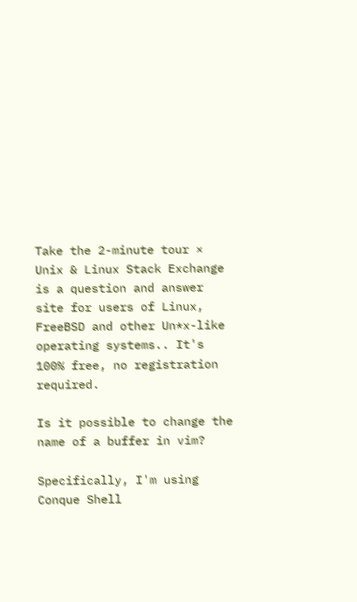Take the 2-minute tour ×
Unix & Linux Stack Exchange is a question and answer site for users of Linux, FreeBSD and other Un*x-like operating systems.. It's 100% free, no registration required.

Is it possible to change the name of a buffer in vim?

Specifically, I'm using Conque Shell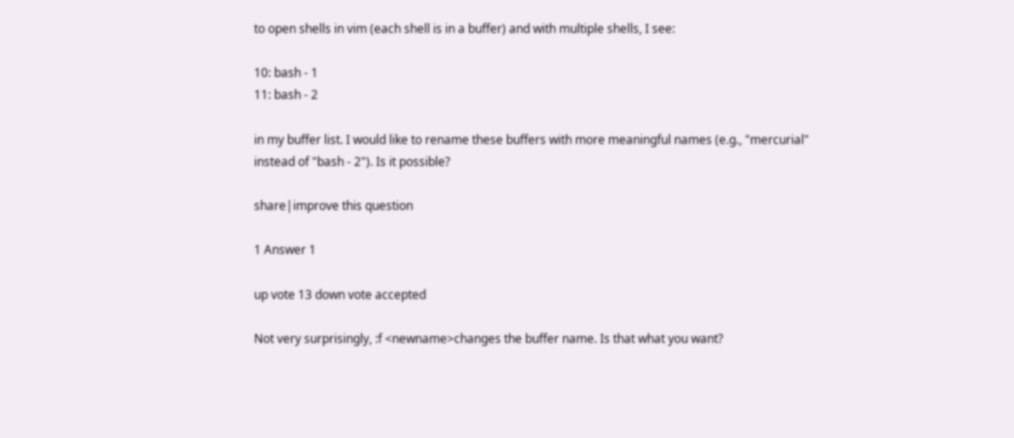to open shells in vim (each shell is in a buffer) and with multiple shells, I see:

10: bash - 1
11: bash - 2

in my buffer list. I would like to rename these buffers with more meaningful names (e.g., "mercurial" instead of "bash - 2"). Is it possible?

share|improve this question

1 Answer 1

up vote 13 down vote accepted

Not very surprisingly, :f <newname>changes the buffer name. Is that what you want?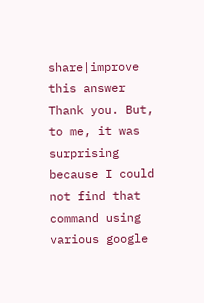share|improve this answer
Thank you. But, to me, it was surprising because I could not find that command using various google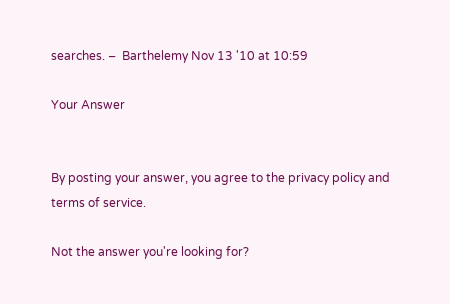searches. –  Barthelemy Nov 13 '10 at 10:59

Your Answer


By posting your answer, you agree to the privacy policy and terms of service.

Not the answer you're looking for?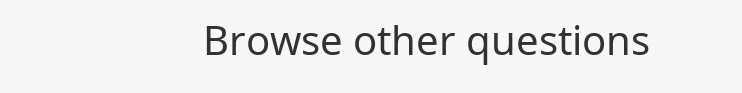Browse other questions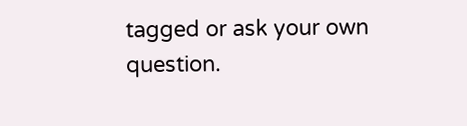tagged or ask your own question.